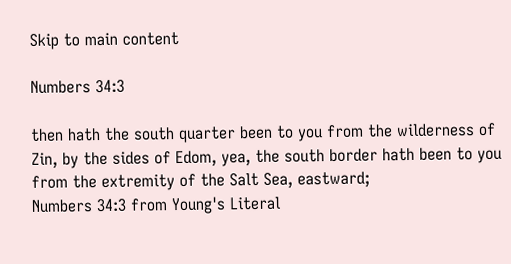Skip to main content

Numbers 34:3

then hath the south quarter been to you from the wilderness of Zin, by the sides of Edom, yea, the south border hath been to you from the extremity of the Salt Sea, eastward;
Numbers 34:3 from Young's Literal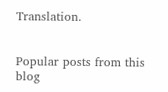Translation.


Popular posts from this blog